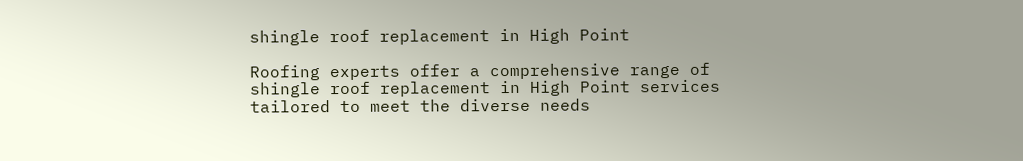shingle roof replacement in High Point

Roofing experts offer a comprehensive range of shingle roof replacement in High Point services tailored to meet the diverse needs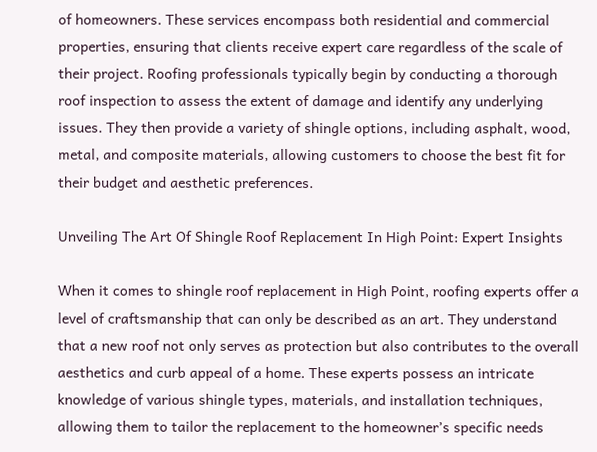of homeowners. These services encompass both residential and commercial properties, ensuring that clients receive expert care regardless of the scale of their project. Roofing professionals typically begin by conducting a thorough roof inspection to assess the extent of damage and identify any underlying issues. They then provide a variety of shingle options, including asphalt, wood, metal, and composite materials, allowing customers to choose the best fit for their budget and aesthetic preferences.

Unveiling The Art Of Shingle Roof Replacement In High Point: Expert Insights

When it comes to shingle roof replacement in High Point, roofing experts offer a level of craftsmanship that can only be described as an art. They understand that a new roof not only serves as protection but also contributes to the overall aesthetics and curb appeal of a home. These experts possess an intricate knowledge of various shingle types, materials, and installation techniques, allowing them to tailor the replacement to the homeowner’s specific needs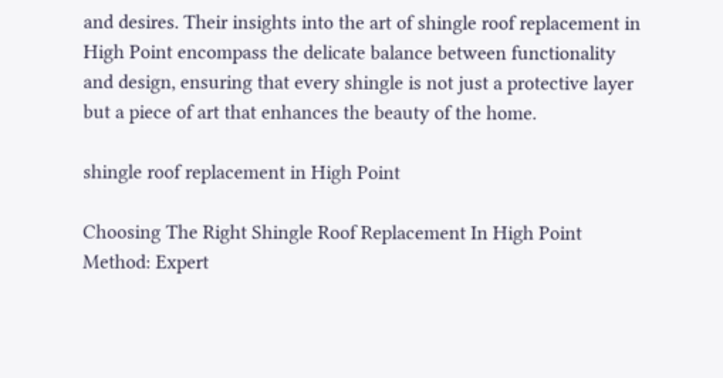and desires. Their insights into the art of shingle roof replacement in High Point encompass the delicate balance between functionality and design, ensuring that every shingle is not just a protective layer but a piece of art that enhances the beauty of the home.

shingle roof replacement in High Point

Choosing The Right Shingle Roof Replacement In High Point Method: Expert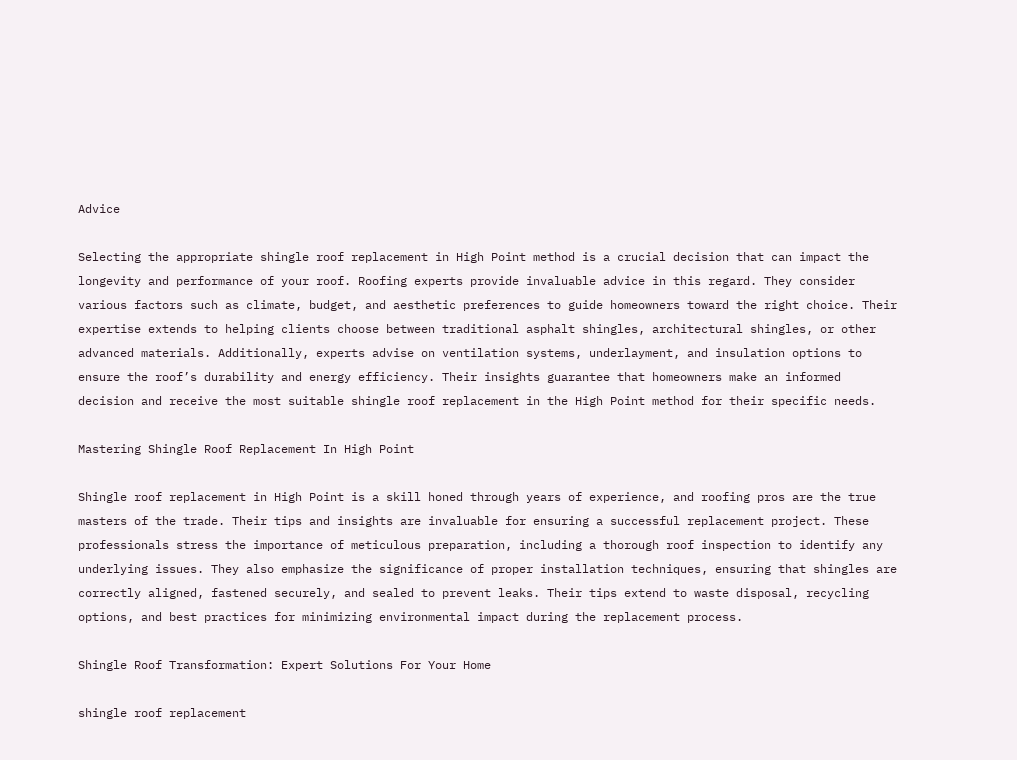Advice

Selecting the appropriate shingle roof replacement in High Point method is a crucial decision that can impact the longevity and performance of your roof. Roofing experts provide invaluable advice in this regard. They consider various factors such as climate, budget, and aesthetic preferences to guide homeowners toward the right choice. Their expertise extends to helping clients choose between traditional asphalt shingles, architectural shingles, or other advanced materials. Additionally, experts advise on ventilation systems, underlayment, and insulation options to ensure the roof’s durability and energy efficiency. Their insights guarantee that homeowners make an informed decision and receive the most suitable shingle roof replacement in the High Point method for their specific needs.

Mastering Shingle Roof Replacement In High Point

Shingle roof replacement in High Point is a skill honed through years of experience, and roofing pros are the true masters of the trade. Their tips and insights are invaluable for ensuring a successful replacement project. These professionals stress the importance of meticulous preparation, including a thorough roof inspection to identify any underlying issues. They also emphasize the significance of proper installation techniques, ensuring that shingles are correctly aligned, fastened securely, and sealed to prevent leaks. Their tips extend to waste disposal, recycling options, and best practices for minimizing environmental impact during the replacement process.

Shingle Roof Transformation: Expert Solutions For Your Home

shingle roof replacement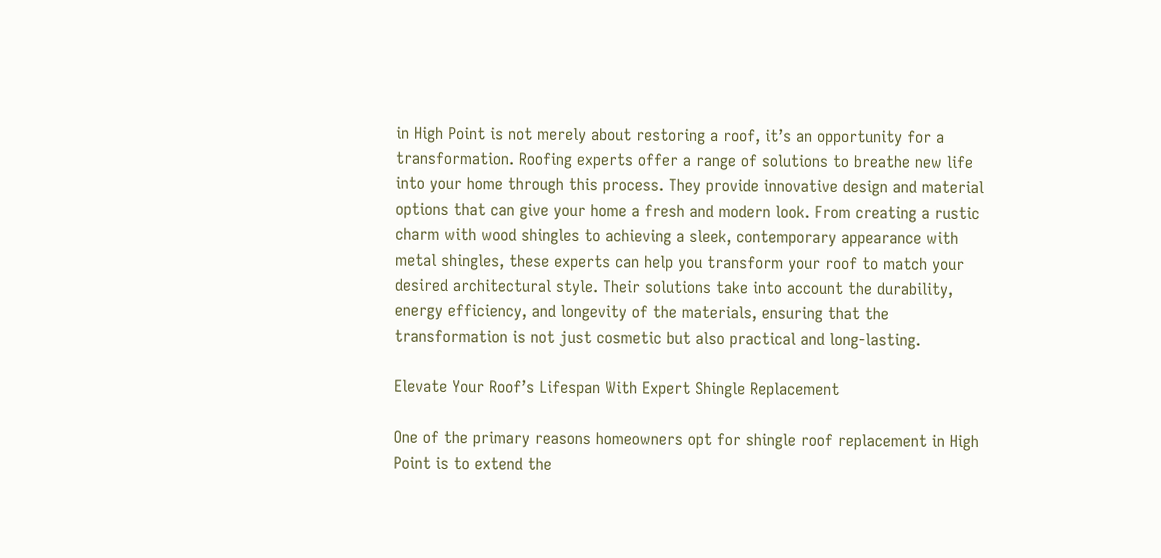in High Point is not merely about restoring a roof, it’s an opportunity for a transformation. Roofing experts offer a range of solutions to breathe new life into your home through this process. They provide innovative design and material options that can give your home a fresh and modern look. From creating a rustic charm with wood shingles to achieving a sleek, contemporary appearance with metal shingles, these experts can help you transform your roof to match your desired architectural style. Their solutions take into account the durability, energy efficiency, and longevity of the materials, ensuring that the transformation is not just cosmetic but also practical and long-lasting.

Elevate Your Roof’s Lifespan With Expert Shingle Replacement

One of the primary reasons homeowners opt for shingle roof replacement in High Point is to extend the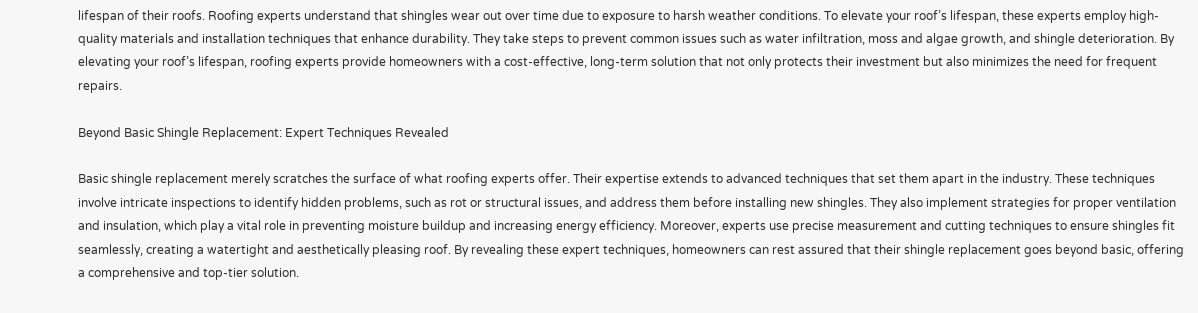lifespan of their roofs. Roofing experts understand that shingles wear out over time due to exposure to harsh weather conditions. To elevate your roof’s lifespan, these experts employ high-quality materials and installation techniques that enhance durability. They take steps to prevent common issues such as water infiltration, moss and algae growth, and shingle deterioration. By elevating your roof’s lifespan, roofing experts provide homeowners with a cost-effective, long-term solution that not only protects their investment but also minimizes the need for frequent repairs.

Beyond Basic Shingle Replacement: Expert Techniques Revealed

Basic shingle replacement merely scratches the surface of what roofing experts offer. Their expertise extends to advanced techniques that set them apart in the industry. These techniques involve intricate inspections to identify hidden problems, such as rot or structural issues, and address them before installing new shingles. They also implement strategies for proper ventilation and insulation, which play a vital role in preventing moisture buildup and increasing energy efficiency. Moreover, experts use precise measurement and cutting techniques to ensure shingles fit seamlessly, creating a watertight and aesthetically pleasing roof. By revealing these expert techniques, homeowners can rest assured that their shingle replacement goes beyond basic, offering a comprehensive and top-tier solution.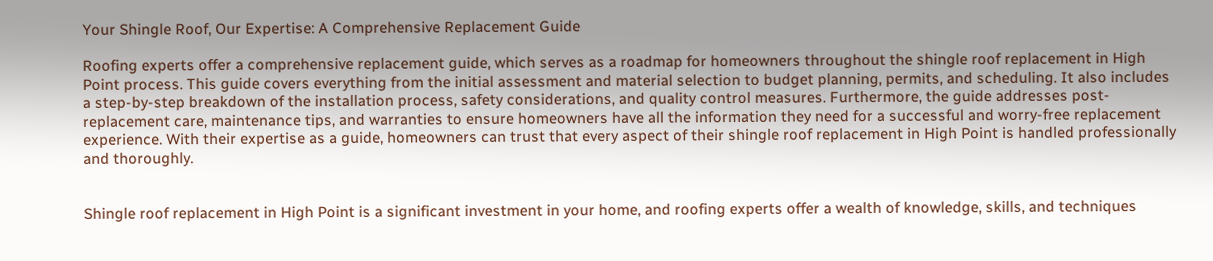Your Shingle Roof, Our Expertise: A Comprehensive Replacement Guide

Roofing experts offer a comprehensive replacement guide, which serves as a roadmap for homeowners throughout the shingle roof replacement in High Point process. This guide covers everything from the initial assessment and material selection to budget planning, permits, and scheduling. It also includes a step-by-step breakdown of the installation process, safety considerations, and quality control measures. Furthermore, the guide addresses post-replacement care, maintenance tips, and warranties to ensure homeowners have all the information they need for a successful and worry-free replacement experience. With their expertise as a guide, homeowners can trust that every aspect of their shingle roof replacement in High Point is handled professionally and thoroughly.


Shingle roof replacement in High Point is a significant investment in your home, and roofing experts offer a wealth of knowledge, skills, and techniques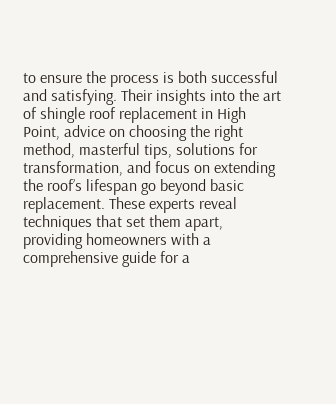to ensure the process is both successful and satisfying. Their insights into the art of shingle roof replacement in High Point, advice on choosing the right method, masterful tips, solutions for transformation, and focus on extending the roof’s lifespan go beyond basic replacement. These experts reveal techniques that set them apart, providing homeowners with a comprehensive guide for a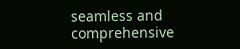seamless and comprehensive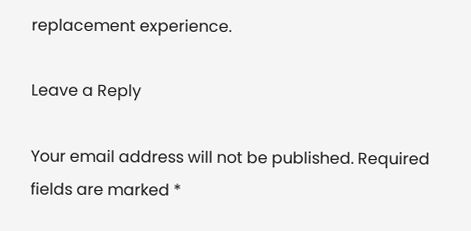replacement experience.

Leave a Reply

Your email address will not be published. Required fields are marked *